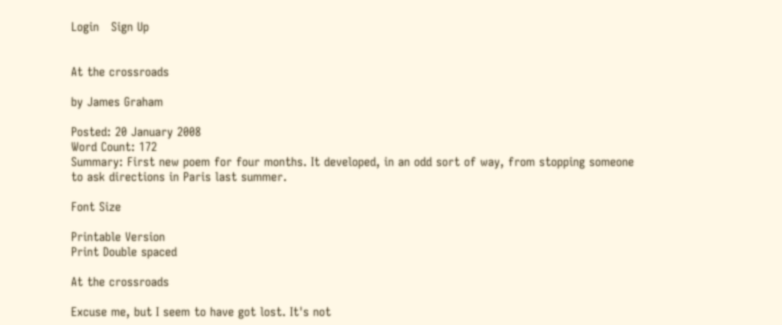Login   Sign Up


At the crossroads

by James Graham

Posted: 20 January 2008
Word Count: 172
Summary: First new poem for four months. It developed, in an odd sort of way, from stopping someone to ask directions in Paris last summer.

Font Size

Printable Version
Print Double spaced

At the crossroads

Excuse me, but I seem to have got lost. It's not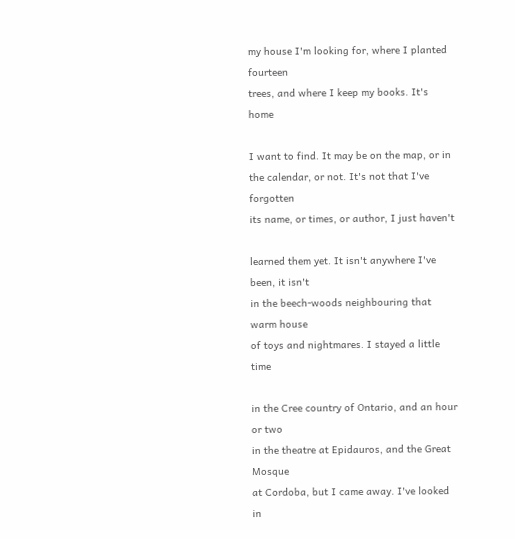my house I'm looking for, where I planted fourteen
trees, and where I keep my books. It's home

I want to find. It may be on the map, or in
the calendar, or not. It's not that I've forgotten
its name, or times, or author, I just haven't

learned them yet. It isn't anywhere I've been, it isn't
in the beech-woods neighbouring that warm house
of toys and nightmares. I stayed a little time

in the Cree country of Ontario, and an hour or two
in the theatre at Epidauros, and the Great Mosque
at Cordoba, but I came away. I've looked in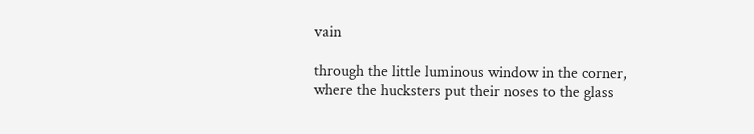vain

through the little luminous window in the corner,
where the hucksters put their noses to the glass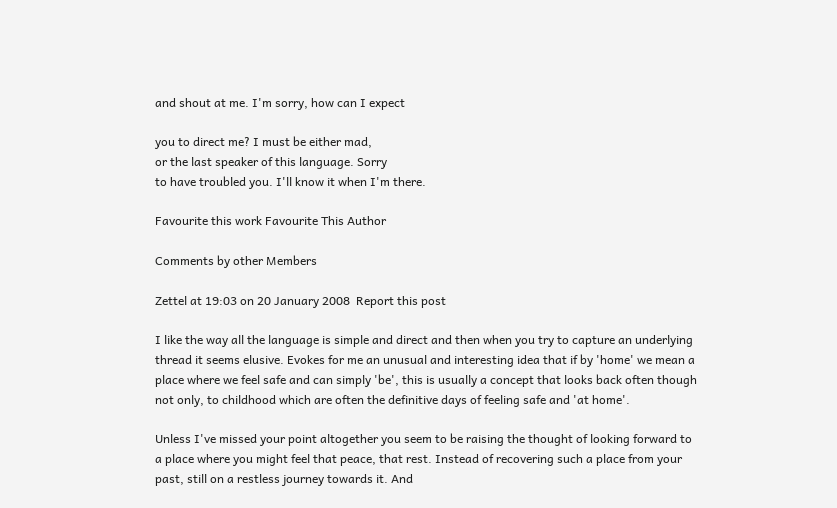and shout at me. I'm sorry, how can I expect

you to direct me? I must be either mad,
or the last speaker of this language. Sorry
to have troubled you. I'll know it when I'm there.

Favourite this work Favourite This Author

Comments by other Members

Zettel at 19:03 on 20 January 2008  Report this post

I like the way all the language is simple and direct and then when you try to capture an underlying thread it seems elusive. Evokes for me an unusual and interesting idea that if by 'home' we mean a place where we feel safe and can simply 'be', this is usually a concept that looks back often though not only, to childhood which are often the definitive days of feeling safe and 'at home'.

Unless I've missed your point altogether you seem to be raising the thought of looking forward to a place where you might feel that peace, that rest. Instead of recovering such a place from your past, still on a restless journey towards it. And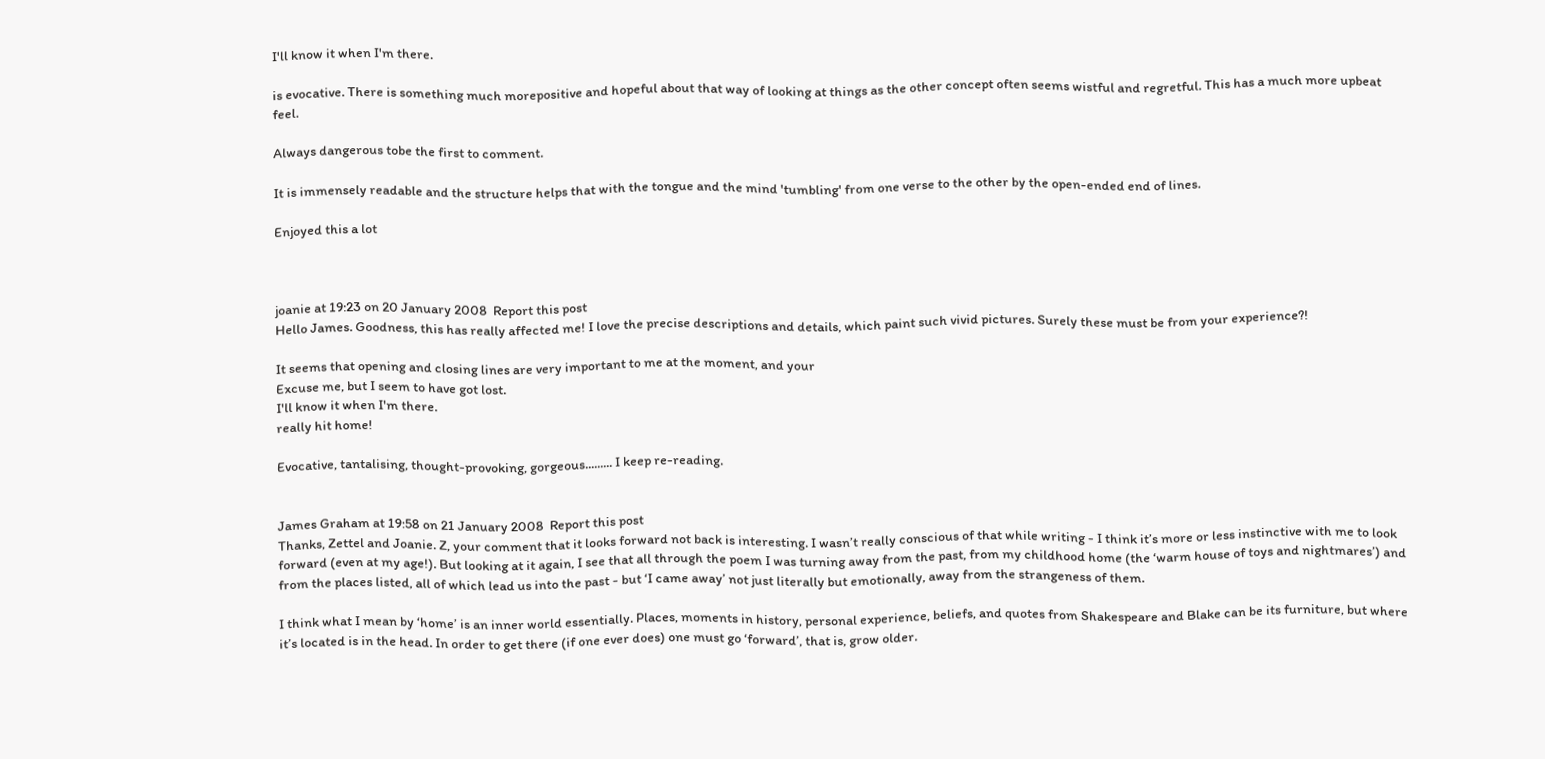I'll know it when I'm there.

is evocative. There is something much morepositive and hopeful about that way of looking at things as the other concept often seems wistful and regretful. This has a much more upbeat feel.

Always dangerous tobe the first to comment.

It is immensely readable and the structure helps that with the tongue and the mind 'tumbling' from one verse to the other by the open-ended end of lines.

Enjoyed this a lot



joanie at 19:23 on 20 January 2008  Report this post
Hello James. Goodness, this has really affected me! I love the precise descriptions and details, which paint such vivid pictures. Surely these must be from your experience?!

It seems that opening and closing lines are very important to me at the moment, and your
Excuse me, but I seem to have got lost.
I'll know it when I'm there.
really hit home!

Evocative, tantalising, thought-provoking, gorgeous......... I keep re-reading.


James Graham at 19:58 on 21 January 2008  Report this post
Thanks, Zettel and Joanie. Z, your comment that it looks forward not back is interesting. I wasn’t really conscious of that while writing - I think it’s more or less instinctive with me to look forward (even at my age!). But looking at it again, I see that all through the poem I was turning away from the past, from my childhood home (the ‘warm house of toys and nightmares’) and from the places listed, all of which lead us into the past - but ‘I came away’ not just literally but emotionally, away from the strangeness of them.

I think what I mean by ‘home’ is an inner world essentially. Places, moments in history, personal experience, beliefs, and quotes from Shakespeare and Blake can be its furniture, but where it’s located is in the head. In order to get there (if one ever does) one must go ‘forward’, that is, grow older.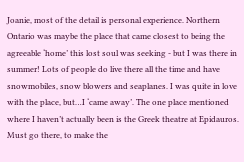Joanie, most of the detail is personal experience. Northern Ontario was maybe the place that came closest to being the agreeable ‘home’ this lost soul was seeking - but I was there in summer! Lots of people do live there all the time and have snowmobiles, snow blowers and seaplanes. I was quite in love with the place, but…I ‘came away’. The one place mentioned where I haven’t actually been is the Greek theatre at Epidauros. Must go there, to make the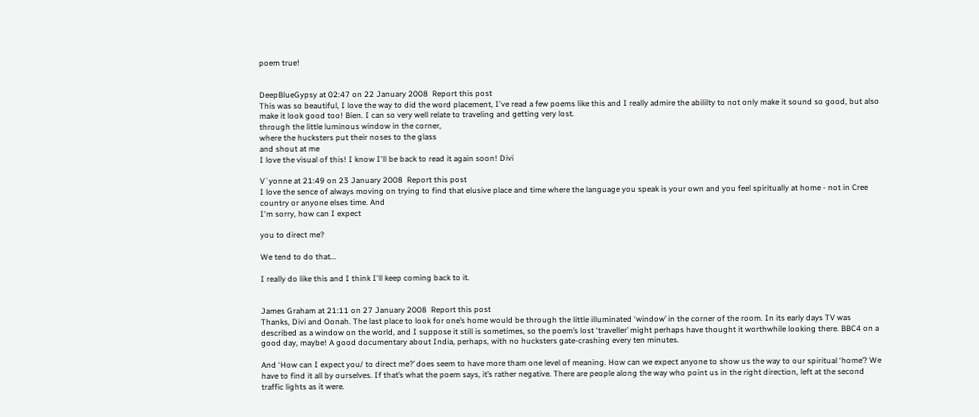poem true!


DeepBlueGypsy at 02:47 on 22 January 2008  Report this post
This was so beautiful, I love the way to did the word placement, I've read a few poems like this and I really admire the abililty to not only make it sound so good, but also make it look good too! Bien. I can so very well relate to traveling and getting very lost.
through the little luminous window in the corner,
where the hucksters put their noses to the glass
and shout at me
I love the visual of this! I know I'll be back to read it again soon! Divi

V`yonne at 21:49 on 23 January 2008  Report this post
I love the sence of always moving on trying to find that elusive place and time where the language you speak is your own and you feel spiritually at home - not in Cree country or anyone elses time. And
I'm sorry, how can I expect

you to direct me?

We tend to do that...

I really do like this and I think I'll keep coming back to it.


James Graham at 21:11 on 27 January 2008  Report this post
Thanks, Divi and Oonah. The last place to look for one’s home would be through the little illuminated ‘window’ in the corner of the room. In its early days TV was described as a window on the world, and I suppose it still is sometimes, so the poem’s lost ‘traveller’ might perhaps have thought it worthwhile looking there. BBC4 on a good day, maybe! A good documentary about India, perhaps, with no hucksters gate-crashing every ten minutes.

And ‘How can I expect you/ to direct me?’ does seem to have more tham one level of meaning. How can we expect anyone to show us the way to our spiritual ‘home’? We have to find it all by ourselves. If that’s what the poem says, it’s rather negative. There are people along the way who point us in the right direction, left at the second traffic lights as it were.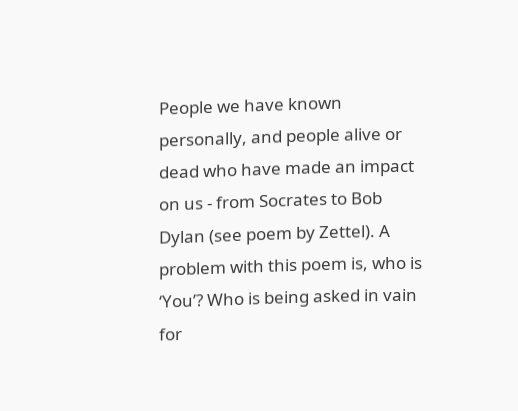People we have known personally, and people alive or dead who have made an impact on us - from Socrates to Bob Dylan (see poem by Zettel). A problem with this poem is, who is ‘You’? Who is being asked in vain for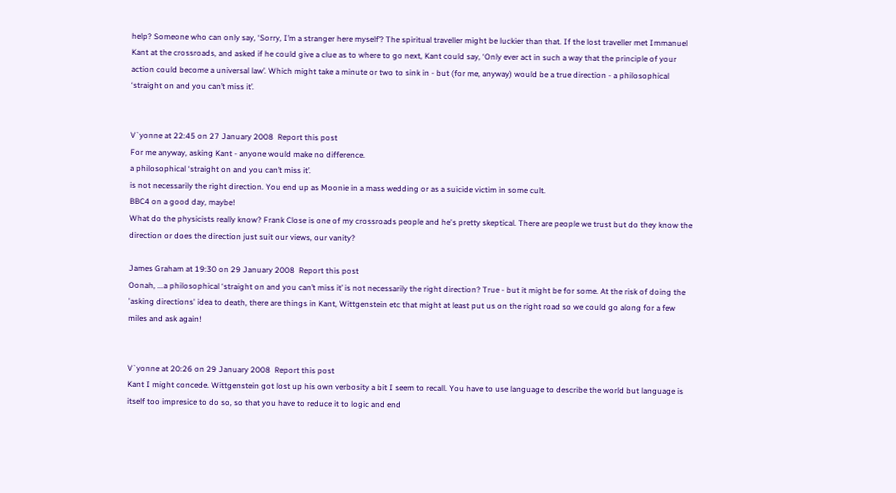help? Someone who can only say, ‘Sorry, I’m a stranger here myself’? The spiritual traveller might be luckier than that. If the lost traveller met Immanuel Kant at the crossroads, and asked if he could give a clue as to where to go next, Kant could say, ‘Only ever act in such a way that the principle of your action could become a universal law’. Which might take a minute or two to sink in - but (for me, anyway) would be a true direction - a philosophical ‘straight on and you can’t miss it’.


V`yonne at 22:45 on 27 January 2008  Report this post
For me anyway, asking Kant - anyone would make no difference.
a philosophical ‘straight on and you can’t miss it’.
is not necessarily the right direction. You end up as Moonie in a mass wedding or as a suicide victim in some cult.
BBC4 on a good day, maybe!
What do the physicists really know? Frank Close is one of my crossroads people and he's pretty skeptical. There are people we trust but do they know the direction or does the direction just suit our views, our vanity?

James Graham at 19:30 on 29 January 2008  Report this post
Oonah, ...a philosophical ‘straight on and you can’t miss it’ is not necessarily the right direction? True - but it might be for some. At the risk of doing the 'asking directions' idea to death, there are things in Kant, Wittgenstein etc that might at least put us on the right road so we could go along for a few miles and ask again!


V`yonne at 20:26 on 29 January 2008  Report this post
Kant I might concede. Wittgenstein got lost up his own verbosity a bit I seem to recall. You have to use language to describe the world but language is itself too impresice to do so, so that you have to reduce it to logic and end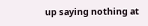up saying nothing at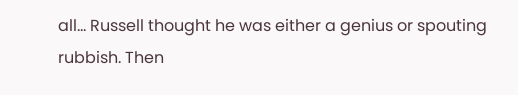all... Russell thought he was either a genius or spouting rubbish. Then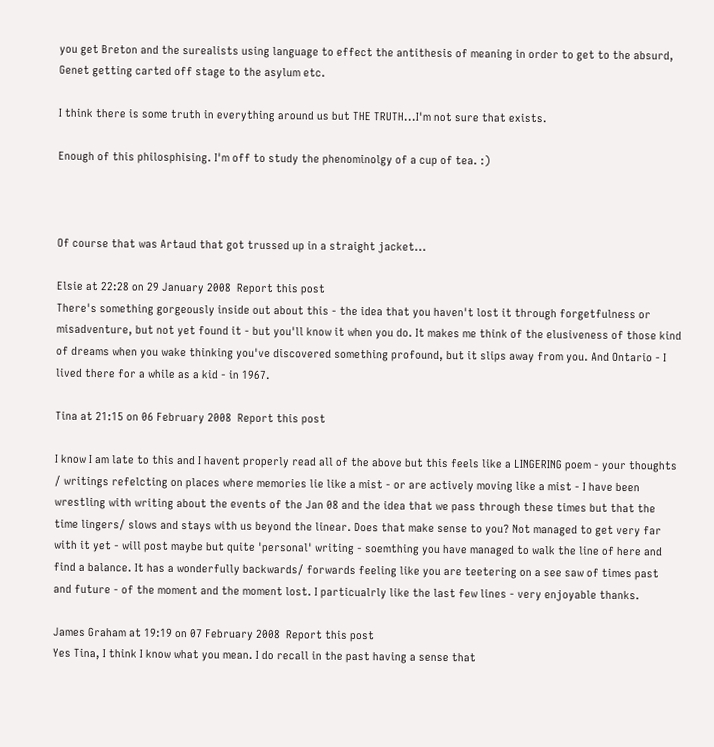you get Breton and the surealists using language to effect the antithesis of meaning in order to get to the absurd, Genet getting carted off stage to the asylum etc.

I think there is some truth in everything around us but THE TRUTH...I'm not sure that exists.

Enough of this philosphising. I'm off to study the phenominolgy of a cup of tea. :)



Of course that was Artaud that got trussed up in a straight jacket...

Elsie at 22:28 on 29 January 2008  Report this post
There's something gorgeously inside out about this - the idea that you haven't lost it through forgetfulness or misadventure, but not yet found it - but you'll know it when you do. It makes me think of the elusiveness of those kind of dreams when you wake thinking you've discovered something profound, but it slips away from you. And Ontario - I lived there for a while as a kid - in 1967.

Tina at 21:15 on 06 February 2008  Report this post

I know I am late to this and I havent properly read all of the above but this feels like a LINGERING poem - your thoughts / writings refelcting on places where memories lie like a mist - or are actively moving like a mist - I have been wrestling with writing about the events of the Jan 08 and the idea that we pass through these times but that the time lingers/ slows and stays with us beyond the linear. Does that make sense to you? Not managed to get very far with it yet - will post maybe but quite 'personal' writing - soemthing you have managed to walk the line of here and find a balance. It has a wonderfully backwards/ forwards feeling like you are teetering on a see saw of times past and future - of the moment and the moment lost. I particualrly like the last few lines - very enjoyable thanks.

James Graham at 19:19 on 07 February 2008  Report this post
Yes Tina, I think I know what you mean. I do recall in the past having a sense that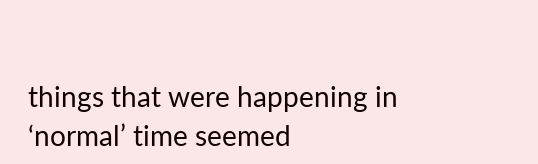things that were happening in ‘normal’ time seemed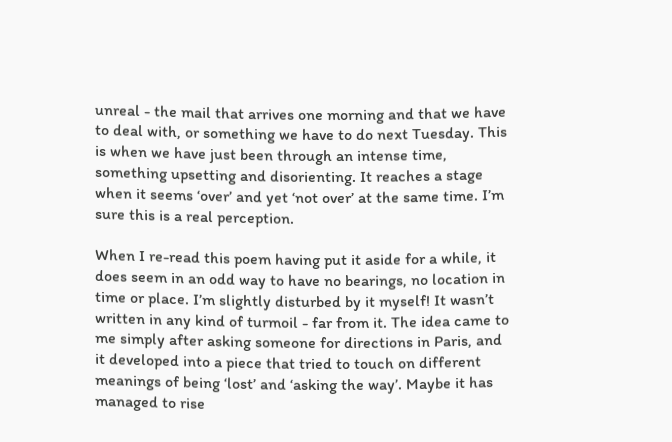unreal - the mail that arrives one morning and that we have to deal with, or something we have to do next Tuesday. This is when we have just been through an intense time, something upsetting and disorienting. It reaches a stage when it seems ‘over’ and yet ‘not over’ at the same time. I’m sure this is a real perception.

When I re-read this poem having put it aside for a while, it does seem in an odd way to have no bearings, no location in time or place. I’m slightly disturbed by it myself! It wasn’t written in any kind of turmoil - far from it. The idea came to me simply after asking someone for directions in Paris, and it developed into a piece that tried to touch on different meanings of being ‘lost’ and ‘asking the way’. Maybe it has managed to rise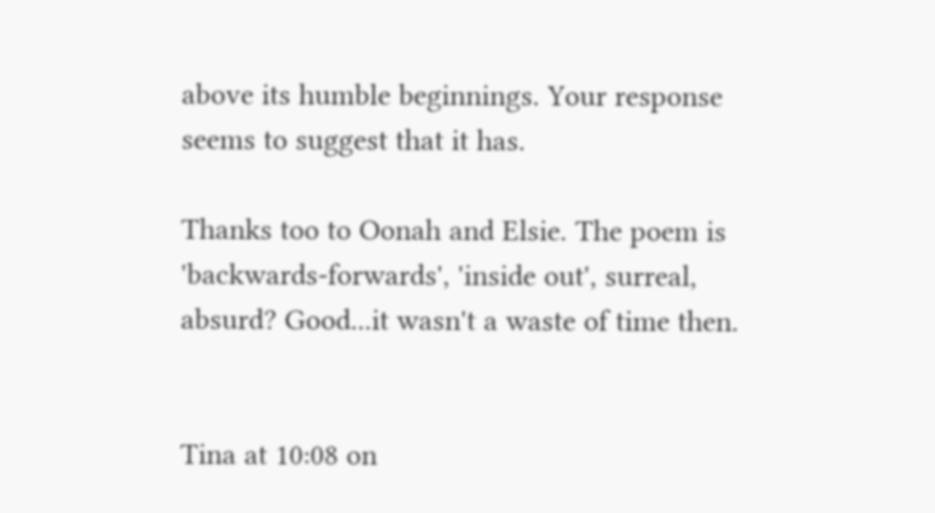above its humble beginnings. Your response seems to suggest that it has.

Thanks too to Oonah and Elsie. The poem is 'backwards-forwards', 'inside out', surreal, absurd? Good...it wasn't a waste of time then.


Tina at 10:08 on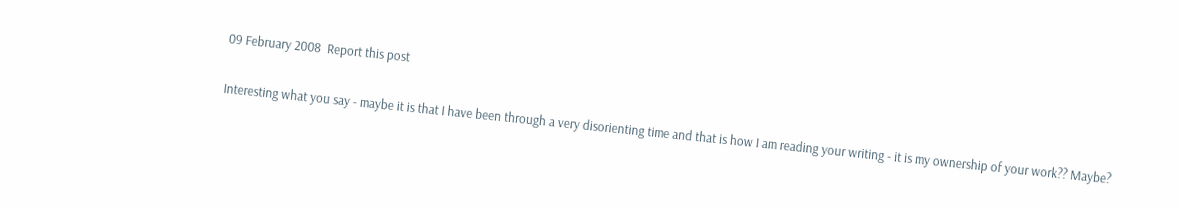09 February 2008  Report this post

Interesting what you say - maybe it is that I have been through a very disorienting time and that is how I am reading your writing - it is my ownership of your work?? Maybe?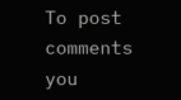To post comments you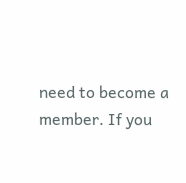need to become a member. If you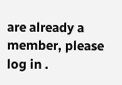are already a member, please log in .